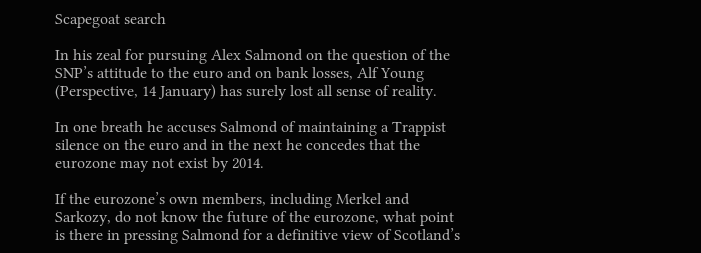Scapegoat search

In his zeal for pursuing Alex Salmond on the question of the SNP’s attitude to the euro and on bank losses, Alf Young (Perspective, 14 January) has surely lost all sense of reality.

In one breath he accuses Salmond of maintaining a Trappist silence on the euro and in the next he concedes that the eurozone may not exist by 2014.

If the eurozone’s own members, including Merkel and Sarkozy, do not know the future of the eurozone, what point is there in pressing Salmond for a definitive view of Scotland’s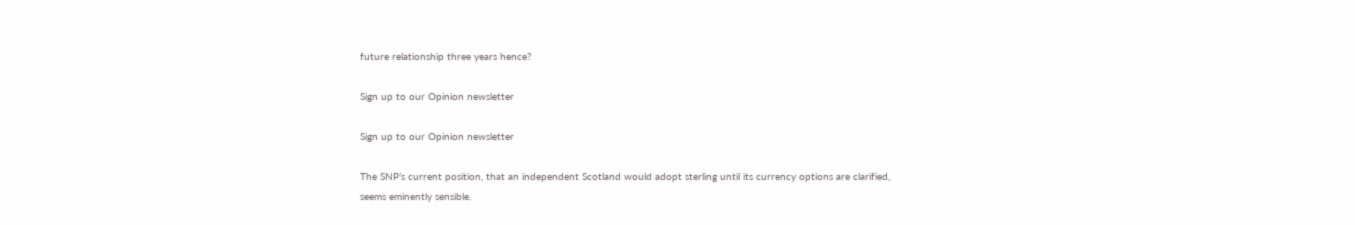future relationship three years hence?

Sign up to our Opinion newsletter

Sign up to our Opinion newsletter

The SNP’s current position, that an independent Scotland would adopt sterling until its currency options are clarified, seems eminently sensible.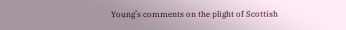Young’s comments on the plight of Scottish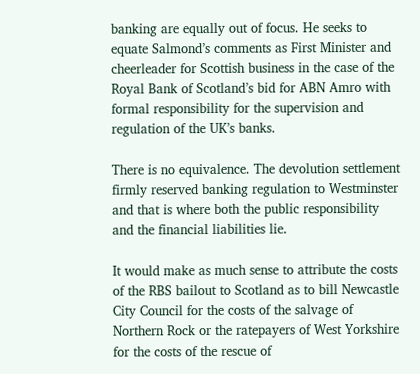banking are equally out of focus. He seeks to equate Salmond’s comments as First Minister and cheerleader for Scottish business in the case of the Royal Bank of Scotland’s bid for ABN Amro with formal responsibility for the supervision and regulation of the UK’s banks.

There is no equivalence. The devolution settlement firmly reserved banking regulation to Westminster and that is where both the public responsibility and the financial liabilities lie.

It would make as much sense to attribute the costs of the RBS bailout to Scotland as to bill Newcastle City Council for the costs of the salvage of Northern Rock or the ratepayers of West Yorkshire for the costs of the rescue of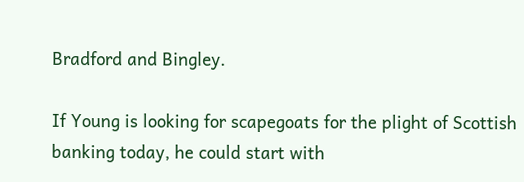Bradford and Bingley.

If Young is looking for scapegoats for the plight of Scottish banking today, he could start with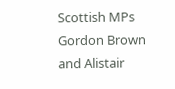Scottish MPs Gordon Brown and Alistair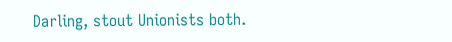Darling, stout Unionists both.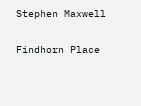Stephen Maxwell

Findhorn Place